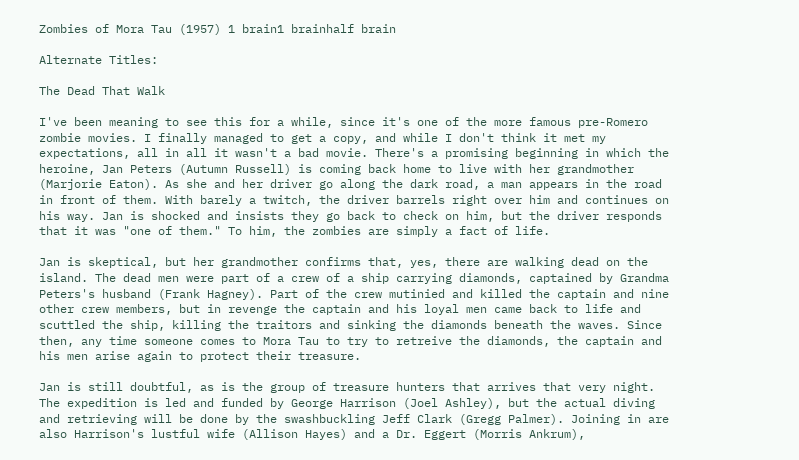Zombies of Mora Tau (1957) 1 brain1 brainhalf brain

Alternate Titles:

The Dead That Walk

I've been meaning to see this for a while, since it's one of the more famous pre-Romero zombie movies. I finally managed to get a copy, and while I don't think it met my expectations, all in all it wasn't a bad movie. There's a promising beginning in which the heroine, Jan Peters (Autumn Russell) is coming back home to live with her grandmother (Marjorie Eaton). As she and her driver go along the dark road, a man appears in the road in front of them. With barely a twitch, the driver barrels right over him and continues on his way. Jan is shocked and insists they go back to check on him, but the driver responds that it was "one of them." To him, the zombies are simply a fact of life.

Jan is skeptical, but her grandmother confirms that, yes, there are walking dead on the island. The dead men were part of a crew of a ship carrying diamonds, captained by Grandma Peters's husband (Frank Hagney). Part of the crew mutinied and killed the captain and nine other crew members, but in revenge the captain and his loyal men came back to life and scuttled the ship, killing the traitors and sinking the diamonds beneath the waves. Since then, any time someone comes to Mora Tau to try to retreive the diamonds, the captain and his men arise again to protect their treasure.

Jan is still doubtful, as is the group of treasure hunters that arrives that very night. The expedition is led and funded by George Harrison (Joel Ashley), but the actual diving and retrieving will be done by the swashbuckling Jeff Clark (Gregg Palmer). Joining in are also Harrison's lustful wife (Allison Hayes) and a Dr. Eggert (Morris Ankrum),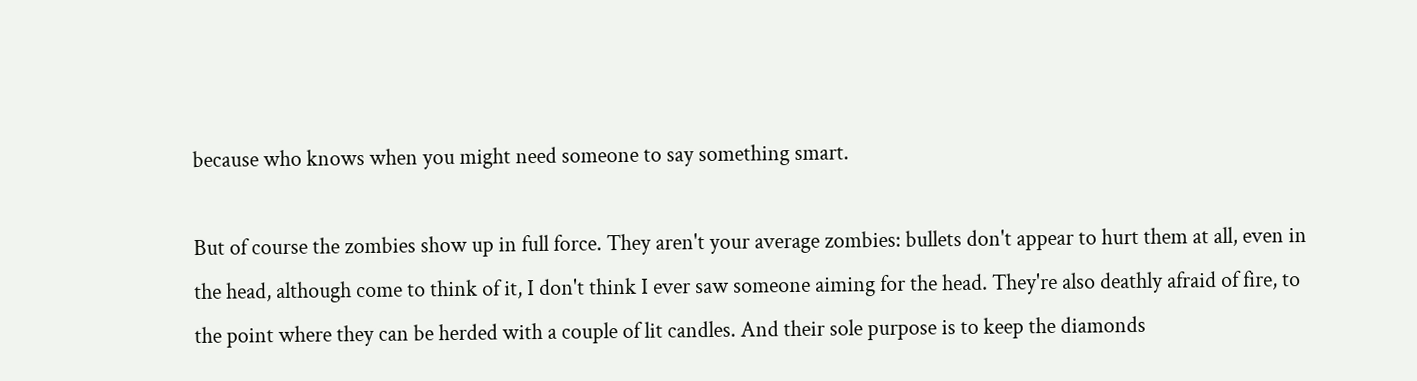because who knows when you might need someone to say something smart.

But of course the zombies show up in full force. They aren't your average zombies: bullets don't appear to hurt them at all, even in the head, although come to think of it, I don't think I ever saw someone aiming for the head. They're also deathly afraid of fire, to the point where they can be herded with a couple of lit candles. And their sole purpose is to keep the diamonds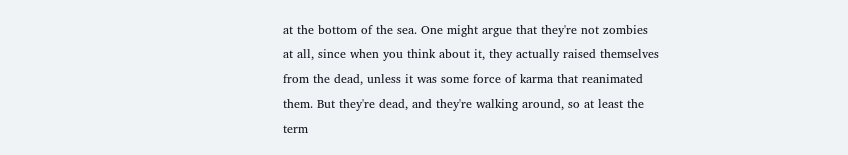at the bottom of the sea. One might argue that they're not zombies at all, since when you think about it, they actually raised themselves from the dead, unless it was some force of karma that reanimated them. But they're dead, and they're walking around, so at least the term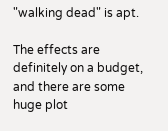"walking dead" is apt.

The effects are definitely on a budget, and there are some huge plot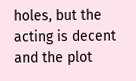holes, but the acting is decent and the plot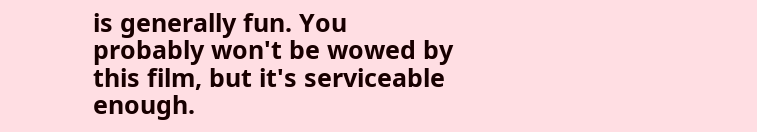is generally fun. You probably won't be wowed by this film, but it's serviceable enough.